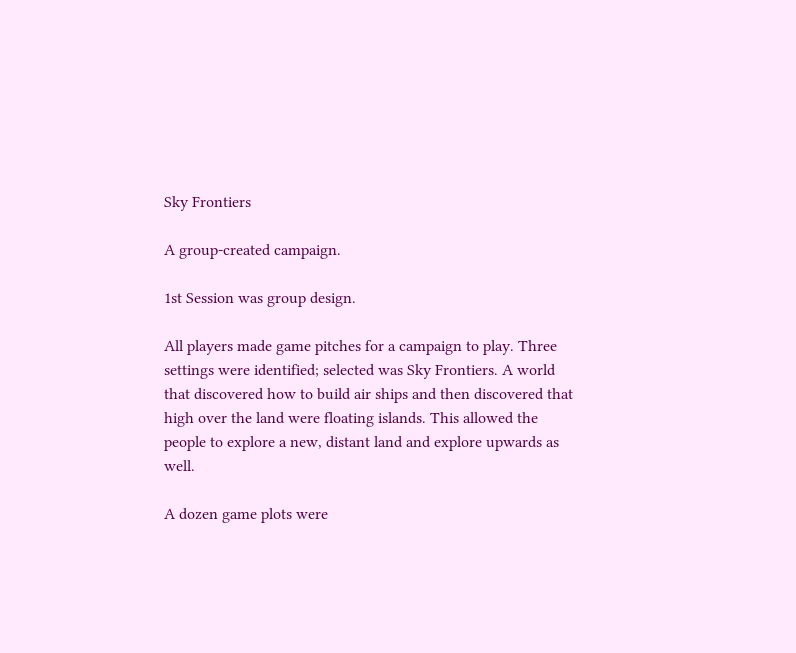Sky Frontiers

A group-created campaign.

1st Session was group design.

All players made game pitches for a campaign to play. Three settings were identified; selected was Sky Frontiers. A world that discovered how to build air ships and then discovered that high over the land were floating islands. This allowed the people to explore a new, distant land and explore upwards as well.

A dozen game plots were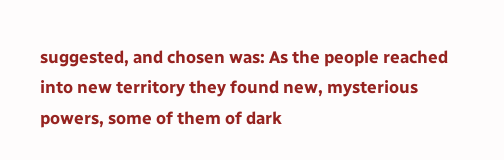suggested, and chosen was: As the people reached into new territory they found new, mysterious powers, some of them of dark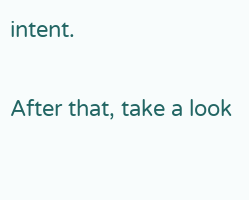intent.

After that, take a look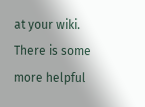at your wiki. There is some more helpful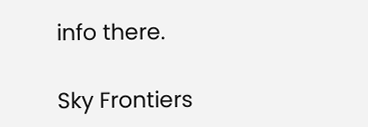info there.

Sky Frontiers